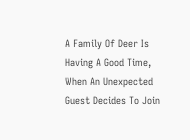A Family Of Deer Is Having A Good Time, When An Unexpected Guest Decides To Join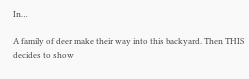In…

A family of deer make their way into this backyard. Then THIS decides to show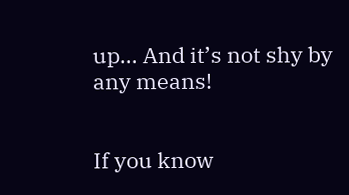up… And it’s not shy by any means!


If you know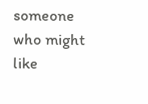someone who might like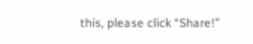this, please click “Share!”